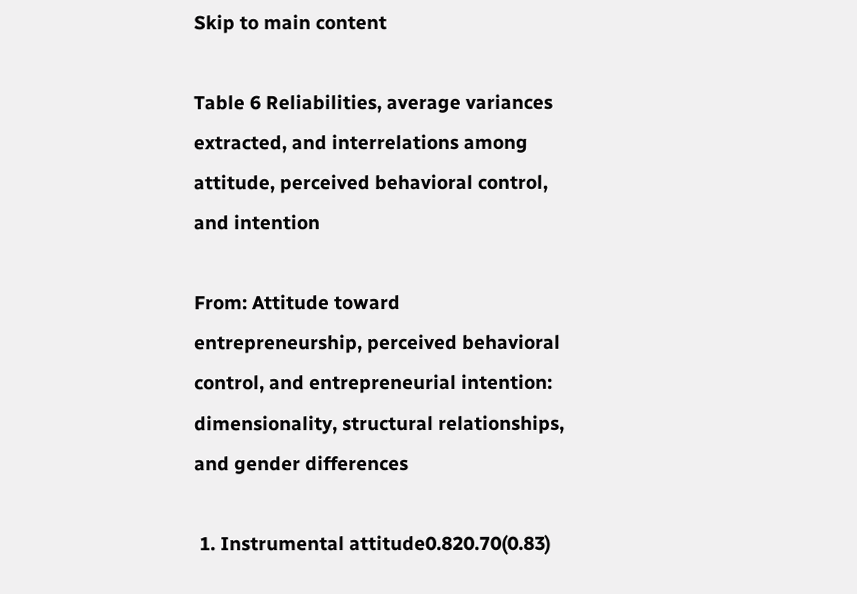Skip to main content

Table 6 Reliabilities, average variances extracted, and interrelations among attitude, perceived behavioral control, and intention

From: Attitude toward entrepreneurship, perceived behavioral control, and entrepreneurial intention: dimensionality, structural relationships, and gender differences

 1. Instrumental attitude0.820.70(0.83)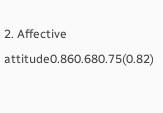2. Affective attitude0.860.680.75(0.82)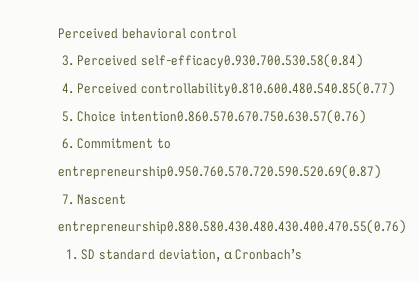Perceived behavioral control
 3. Perceived self-efficacy0.930.700.530.58(0.84)
 4. Perceived controllability0.810.600.480.540.85(0.77)
 5. Choice intention0.860.570.670.750.630.57(0.76)
 6. Commitment to entrepreneurship0.950.760.570.720.590.520.69(0.87)
 7. Nascent entrepreneurship0.880.580.430.480.430.400.470.55(0.76)
  1. SD standard deviation, α Cronbach’s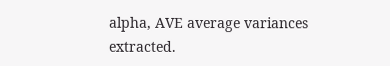alpha, AVE average variances extracted.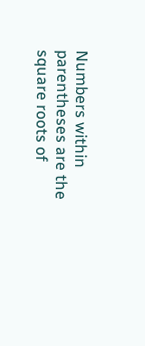Numbers within parentheses are the square roots of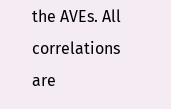the AVEs. All correlations are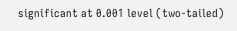significant at 0.001 level (two-tailed)